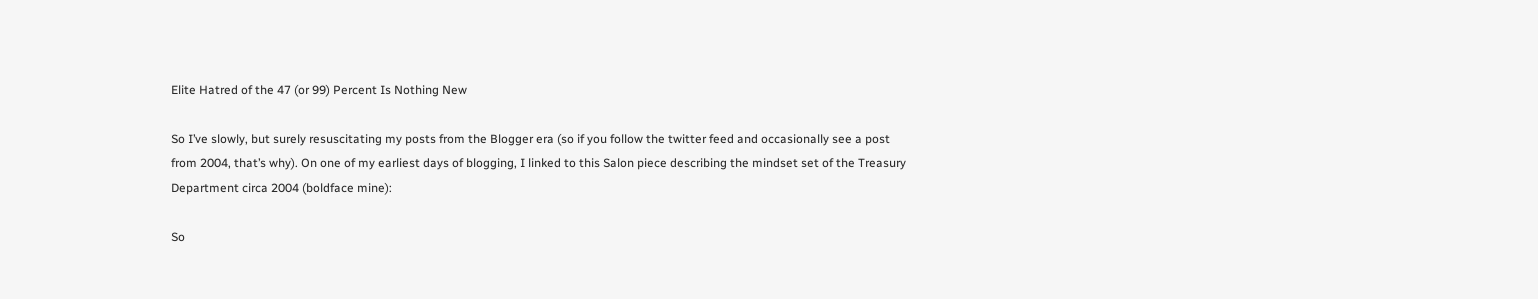Elite Hatred of the 47 (or 99) Percent Is Nothing New

So I’ve slowly, but surely resuscitating my posts from the Blogger era (so if you follow the twitter feed and occasionally see a post from 2004, that’s why). On one of my earliest days of blogging, I linked to this Salon piece describing the mindset set of the Treasury Department circa 2004 (boldface mine):

So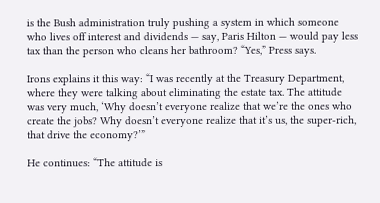is the Bush administration truly pushing a system in which someone who lives off interest and dividends — say, Paris Hilton — would pay less tax than the person who cleans her bathroom? “Yes,” Press says.

Irons explains it this way: “I was recently at the Treasury Department, where they were talking about eliminating the estate tax. The attitude was very much, ‘Why doesn’t everyone realize that we’re the ones who create the jobs? Why doesn’t everyone realize that it’s us, the super-rich, that drive the economy?’”

He continues: “The attitude is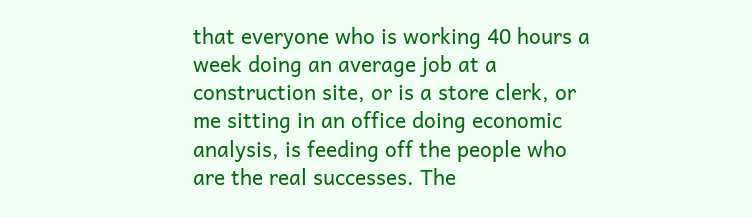that everyone who is working 40 hours a week doing an average job at a construction site, or is a store clerk, or me sitting in an office doing economic analysis, is feeding off the people who are the real successes. The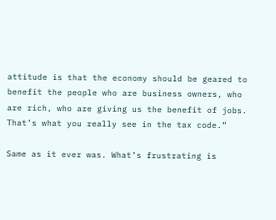attitude is that the economy should be geared to benefit the people who are business owners, who are rich, who are giving us the benefit of jobs. That’s what you really see in the tax code.”

Same as it ever was. What’s frustrating is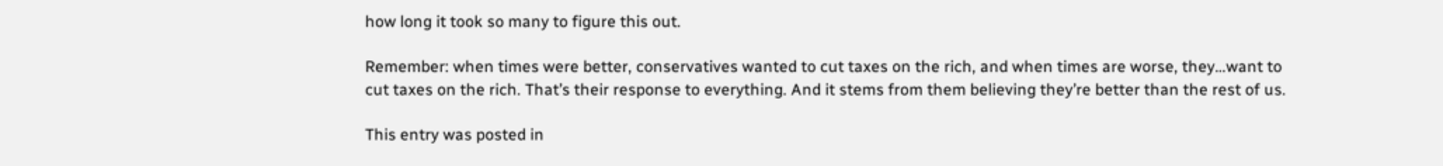how long it took so many to figure this out.

Remember: when times were better, conservatives wanted to cut taxes on the rich, and when times are worse, they…want to cut taxes on the rich. That’s their response to everything. And it stems from them believing they’re better than the rest of us.

This entry was posted in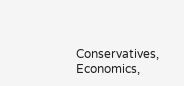Conservatives, Economics,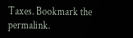Taxes. Bookmark the permalink.